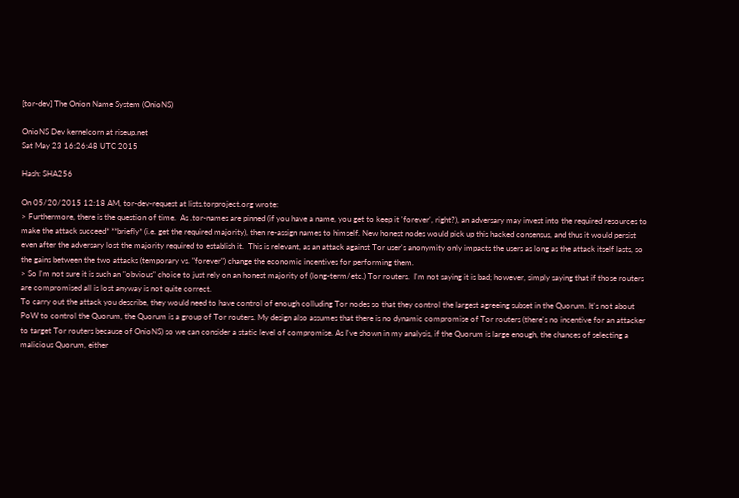[tor-dev] The Onion Name System (OnioNS)

OnioNS Dev kernelcorn at riseup.net
Sat May 23 16:26:48 UTC 2015

Hash: SHA256

On 05/20/2015 12:18 AM, tor-dev-request at lists.torproject.org wrote:
> Furthermore, there is the question of time.  As .tor-names are pinned (if you have a name, you get to keep it 'forever', right?), an adversary may invest into the required resources to make the attack succeed* **briefly* (i.e. get the required majority), then re-assign names to himself. New honest nodes would pick up this hacked consensus, and thus it would persist even after the adversary lost the majority required to establish it.  This is relevant, as an attack against Tor user's anonymity only impacts the users as long as the attack itself lasts, so the gains between the two attacks (temporary vs. "forever") change the economic incentives for performing them.
> So I'm not sure it is such an "obvious" choice to just rely on an honest majority of (long-term/etc.) Tor routers.  I'm not saying it is bad; however, simply saying that if those routers are compromised all is lost anyway is not quite correct.
To carry out the attack you describe, they would need to have control of enough colluding Tor nodes so that they control the largest agreeing subset in the Quorum. It's not about PoW to control the Quorum, the Quorum is a group of Tor routers. My design also assumes that there is no dynamic compromise of Tor routers (there's no incentive for an attacker to target Tor routers because of OnioNS) so we can consider a static level of compromise. As I've shown in my analysis, if the Quorum is large enough, the chances of selecting a malicious Quorum, either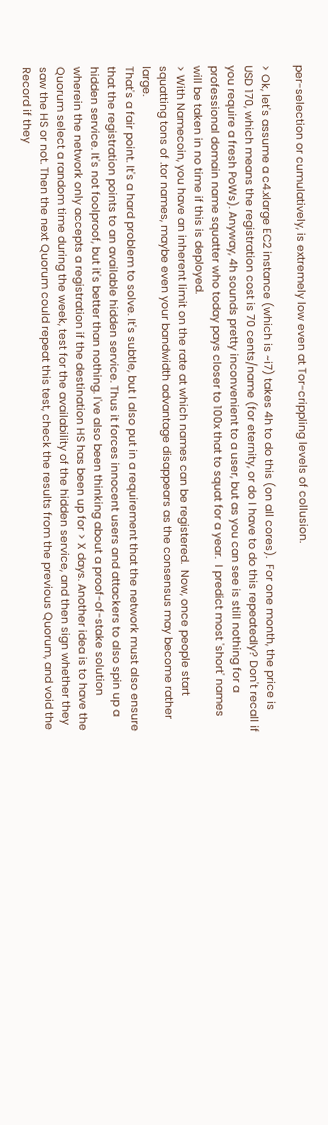per-selection or cumulatively, is extremely low even at Tor-crippling levels of collusion.

> Ok, let's assume a c4.xlarge EC2 instance (which is ~i7) takes 4h to do this (on all cores).  For one month, the price is USD 170, which means the registration cost is 70 cents/name (for eternity, or do I have to do this repeatedly? Don't recall if you require a fresh PoWs). Anyway, 4h sounds pretty inconvenient to a user, but as you can see is still nothing for a professional domain name squatter who today pays closer to 100x that to squat for a year.  I predict most 'short' names will be taken in no time if this is deployed.
> With Namecoin, you have an inherent limit on the rate at which names can be registered.  Now, once people start squatting tons of .tor names, maybe even your bandwidth advantage disappears as the consensus may become rather large.
That's a fair point. It's a hard problem to solve. It's subtle, but I also put in a requirement that the network must also ensure that the registration points to an available hidden service. Thus it forces innocent users and attackers to also spin up a hidden service. It's not foolproof, but it's better than nothing. I've also been thinking about a proof-of-stake solution wherein the network only accepts a registration if the destination HS has been up for > X days. Another idea is to have the Quorum select a random time during the week, test for the availability of the hidden service, and then sign whether they saw the HS or not. Then the next Quorum could repeat this test, check the results from the previous Quorum, and void the Record if they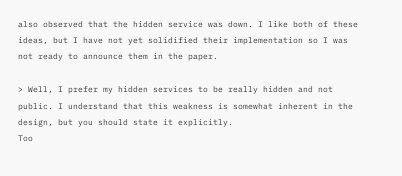also observed that the hidden service was down. I like both of these ideas, but I have not yet solidified their implementation so I was not ready to announce them in the paper.

> Well, I prefer my hidden services to be really hidden and not public. I understand that this weakness is somewhat inherent in the design, but you should state it explicitly.
Too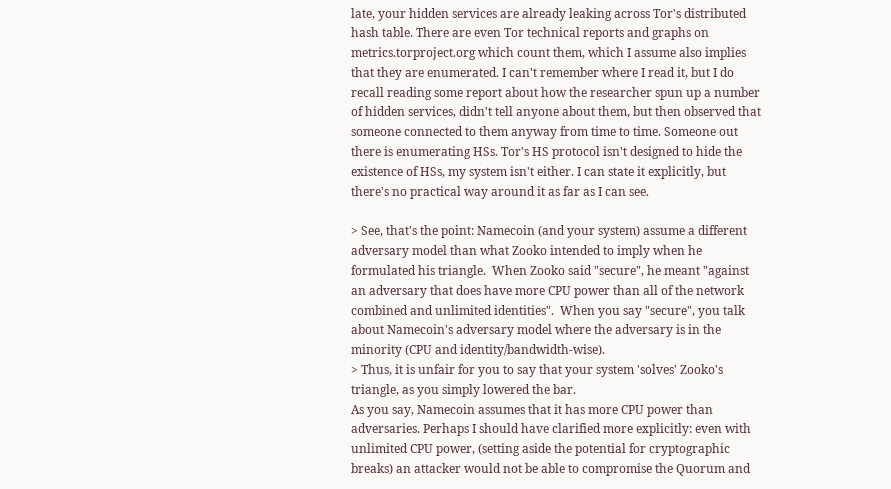late, your hidden services are already leaking across Tor's distributed hash table. There are even Tor technical reports and graphs on metrics.torproject.org which count them, which I assume also implies that they are enumerated. I can't remember where I read it, but I do recall reading some report about how the researcher spun up a number of hidden services, didn't tell anyone about them, but then observed that someone connected to them anyway from time to time. Someone out there is enumerating HSs. Tor's HS protocol isn't designed to hide the existence of HSs, my system isn't either. I can state it explicitly, but there's no practical way around it as far as I can see.

> See, that's the point: Namecoin (and your system) assume a different adversary model than what Zooko intended to imply when he formulated his triangle.  When Zooko said "secure", he meant "against an adversary that does have more CPU power than all of the network combined and unlimited identities".  When you say "secure", you talk about Namecoin's adversary model where the adversary is in the minority (CPU and identity/bandwidth-wise).
> Thus, it is unfair for you to say that your system 'solves' Zooko's triangle, as you simply lowered the bar.
As you say, Namecoin assumes that it has more CPU power than adversaries. Perhaps I should have clarified more explicitly: even with unlimited CPU power, (setting aside the potential for cryptographic breaks) an attacker would not be able to compromise the Quorum and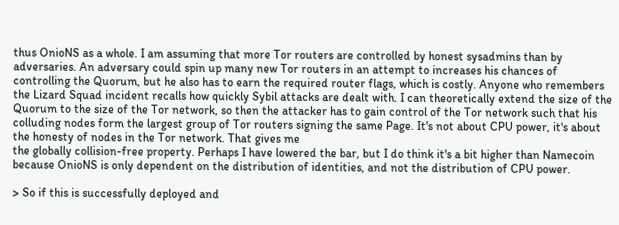thus OnioNS as a whole. I am assuming that more Tor routers are controlled by honest sysadmins than by adversaries. An adversary could spin up many new Tor routers in an attempt to increases his chances of controlling the Quorum, but he also has to earn the required router flags, which is costly. Anyone who remembers the Lizard Squad incident recalls how quickly Sybil attacks are dealt with. I can theoretically extend the size of the Quorum to the size of the Tor network, so then the attacker has to gain control of the Tor network such that his colluding nodes form the largest group of Tor routers signing the same Page. It's not about CPU power, it's about the honesty of nodes in the Tor network. That gives me
the globally collision-free property. Perhaps I have lowered the bar, but I do think it's a bit higher than Namecoin because OnioNS is only dependent on the distribution of identities, and not the distribution of CPU power.

> So if this is successfully deployed and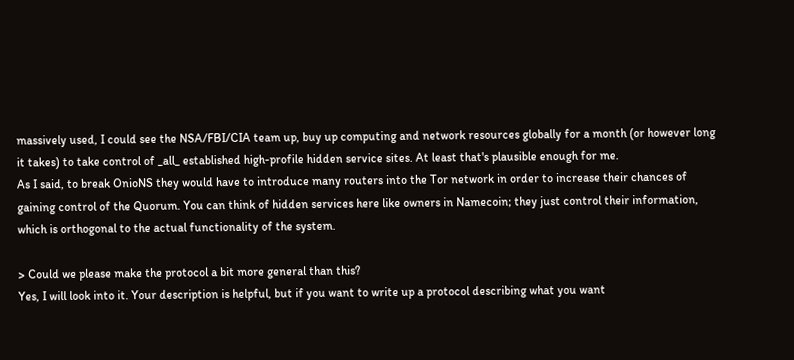massively used, I could see the NSA/FBI/CIA team up, buy up computing and network resources globally for a month (or however long it takes) to take control of _all_ established high-profile hidden service sites. At least that's plausible enough for me.
As I said, to break OnioNS they would have to introduce many routers into the Tor network in order to increase their chances of gaining control of the Quorum. You can think of hidden services here like owners in Namecoin; they just control their information, which is orthogonal to the actual functionality of the system.

> Could we please make the protocol a bit more general than this?
Yes, I will look into it. Your description is helpful, but if you want to write up a protocol describing what you want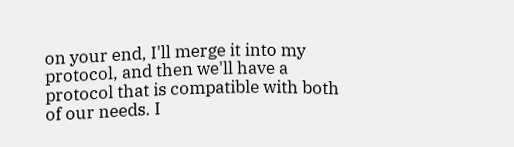on your end, I'll merge it into my protocol, and then we'll have a protocol that is compatible with both of our needs. I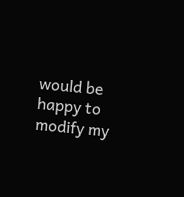would be happy to modify my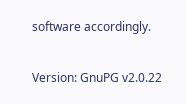software accordingly.

Version: GnuPG v2.0.22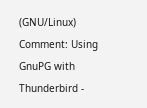(GNU/Linux)
Comment: Using GnuPG with Thunderbird -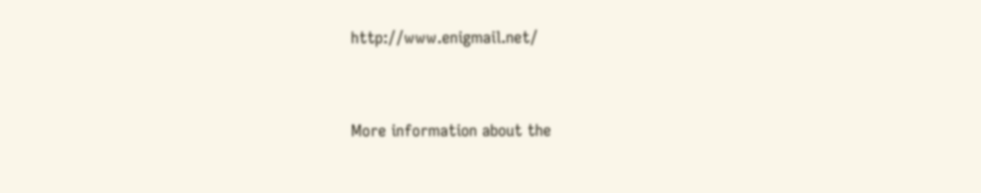http://www.enigmail.net/


More information about the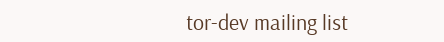tor-dev mailing list